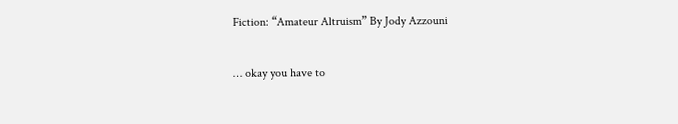Fiction: “Amateur Altruism” By Jody Azzouni

… okay you have to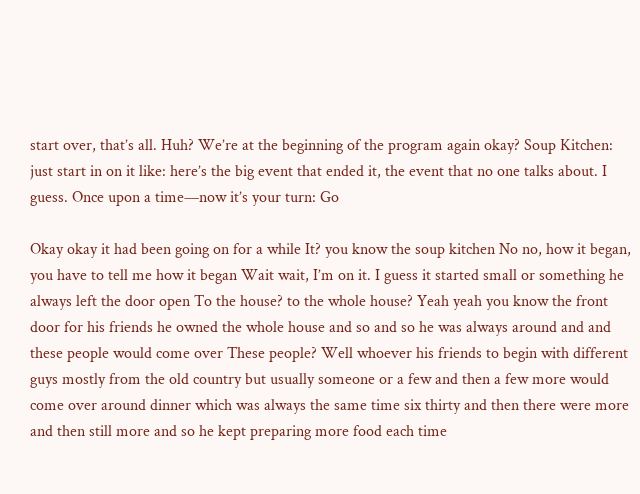start over, that’s all. Huh? We’re at the beginning of the program again okay? Soup Kitchen: just start in on it like: here’s the big event that ended it, the event that no one talks about. I guess. Once upon a time—now it’s your turn: Go

Okay okay it had been going on for a while It? you know the soup kitchen No no, how it began, you have to tell me how it began Wait wait, I’m on it. I guess it started small or something he always left the door open To the house? to the whole house? Yeah yeah you know the front door for his friends he owned the whole house and so and so he was always around and and these people would come over These people? Well whoever his friends to begin with different guys mostly from the old country but usually someone or a few and then a few more would come over around dinner which was always the same time six thirty and then there were more and then still more and so he kept preparing more food each time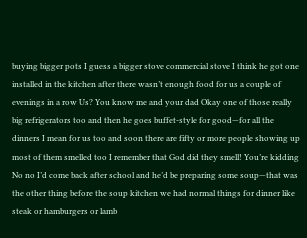buying bigger pots I guess a bigger stove commercial stove I think he got one installed in the kitchen after there wasn’t enough food for us a couple of evenings in a row Us? You know me and your dad Okay one of those really big refrigerators too and then he goes buffet-style for good—for all the dinners I mean for us too and soon there are fifty or more people showing up most of them smelled too I remember that God did they smell! You’re kidding No no I’d come back after school and he’d be preparing some soup—that was the other thing before the soup kitchen we had normal things for dinner like steak or hamburgers or lamb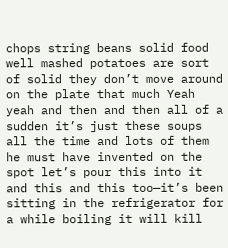chops string beans solid food well mashed potatoes are sort of solid they don’t move around on the plate that much Yeah yeah and then and then all of a sudden it’s just these soups all the time and lots of them he must have invented on the spot let’s pour this into it and this and this too—it’s been sitting in the refrigerator for a while boiling it will kill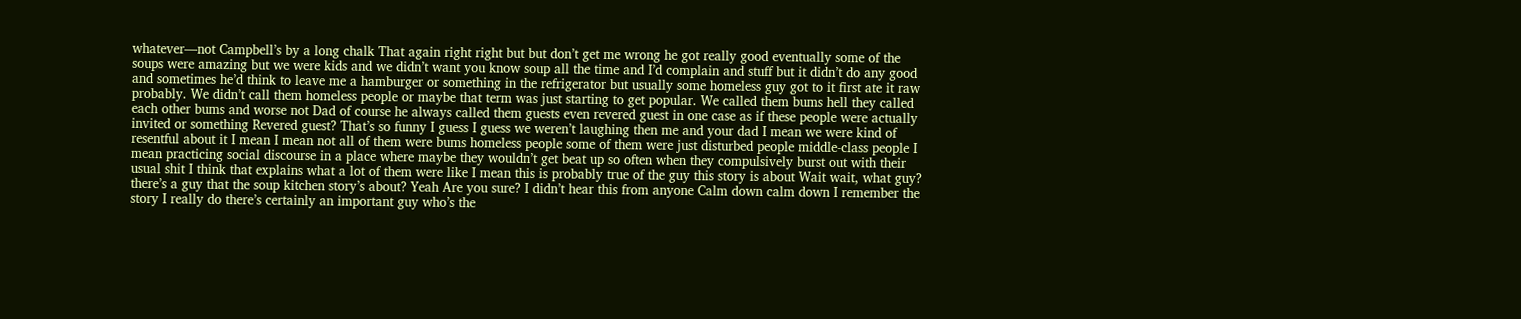whatever—not Campbell’s by a long chalk That again right right but but don’t get me wrong he got really good eventually some of the soups were amazing but we were kids and we didn’t want you know soup all the time and I’d complain and stuff but it didn’t do any good and sometimes he’d think to leave me a hamburger or something in the refrigerator but usually some homeless guy got to it first ate it raw probably. We didn’t call them homeless people or maybe that term was just starting to get popular. We called them bums hell they called each other bums and worse not Dad of course he always called them guests even revered guest in one case as if these people were actually invited or something Revered guest? That’s so funny I guess I guess we weren’t laughing then me and your dad I mean we were kind of resentful about it I mean I mean not all of them were bums homeless people some of them were just disturbed people middle-class people I mean practicing social discourse in a place where maybe they wouldn’t get beat up so often when they compulsively burst out with their usual shit I think that explains what a lot of them were like I mean this is probably true of the guy this story is about Wait wait, what guy? there’s a guy that the soup kitchen story’s about? Yeah Are you sure? I didn’t hear this from anyone Calm down calm down I remember the story I really do there’s certainly an important guy who’s the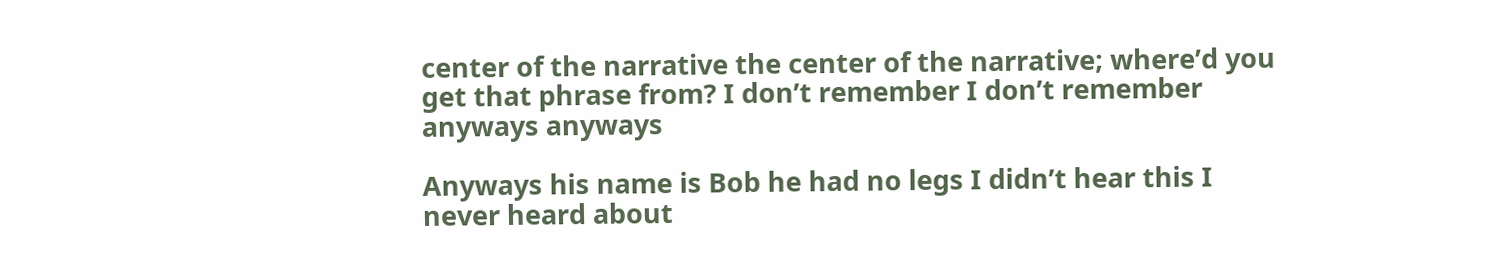center of the narrative the center of the narrative; where’d you get that phrase from? I don’t remember I don’t remember anyways anyways

Anyways his name is Bob he had no legs I didn’t hear this I never heard about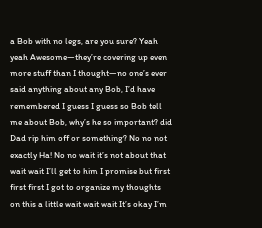a Bob with no legs, are you sure? Yeah yeah Awesome—they’re covering up even more stuff than I thought—no one’s ever said anything about any Bob, I’d have remembered I guess I guess so Bob tell me about Bob, why’s he so important? did Dad rip him off or something? No no not exactly Ha! No no wait it’s not about that wait wait I’ll get to him I promise but first first first I got to organize my thoughts on this a little wait wait wait It’s okay I’m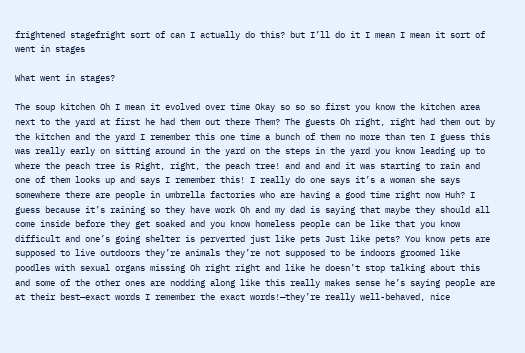frightened stagefright sort of can I actually do this? but I’ll do it I mean I mean it sort of went in stages

What went in stages?

The soup kitchen Oh I mean it evolved over time Okay so so so first you know the kitchen area next to the yard at first he had them out there Them? The guests Oh right, right had them out by the kitchen and the yard I remember this one time a bunch of them no more than ten I guess this was really early on sitting around in the yard on the steps in the yard you know leading up to where the peach tree is Right, right, the peach tree! and and and it was starting to rain and one of them looks up and says I remember this! I really do one says it’s a woman she says somewhere there are people in umbrella factories who are having a good time right now Huh? I guess because it’s raining so they have work Oh and my dad is saying that maybe they should all come inside before they get soaked and you know homeless people can be like that you know difficult and one’s going shelter is perverted just like pets Just like pets? You know pets are supposed to live outdoors they’re animals they’re not supposed to be indoors groomed like poodles with sexual organs missing Oh right right and like he doesn’t stop talking about this and some of the other ones are nodding along like this really makes sense he’s saying people are at their best—exact words I remember the exact words!—they’re really well-behaved, nice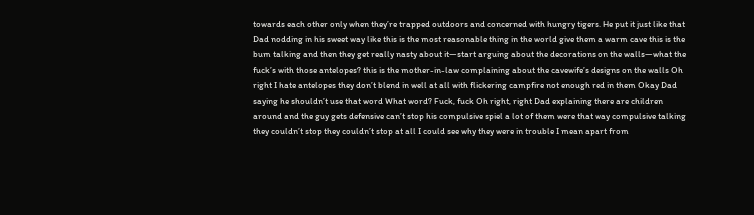towards each other only when they’re trapped outdoors and concerned with hungry tigers. He put it just like that Dad nodding in his sweet way like this is the most reasonable thing in the world give them a warm cave this is the bum talking and then they get really nasty about it—start arguing about the decorations on the walls—what the fuck’s with those antelopes? this is the mother-in-law complaining about the cavewife’s designs on the walls Oh right I hate antelopes they don’t blend in well at all with flickering campfire not enough red in them Okay Dad saying he shouldn’t use that word What word? Fuck, fuck Oh right, right Dad explaining there are children around and the guy gets defensive can’t stop his compulsive spiel a lot of them were that way compulsive talking they couldn’t stop they couldn’t stop at all I could see why they were in trouble I mean apart from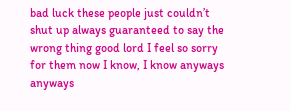bad luck these people just couldn’t shut up always guaranteed to say the wrong thing good lord I feel so sorry for them now I know, I know anyways anyways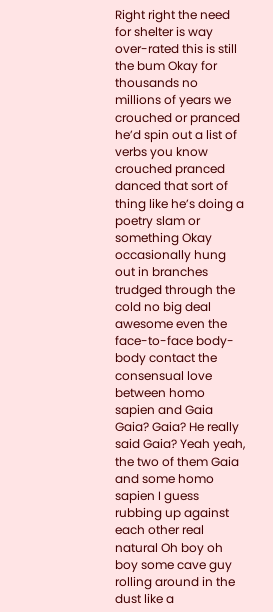Right right the need for shelter is way over-rated this is still the bum Okay for thousands no millions of years we crouched or pranced he’d spin out a list of verbs you know crouched pranced danced that sort of thing like he’s doing a poetry slam or something Okay occasionally hung out in branches trudged through the cold no big deal awesome even the face-to-face body-body contact the consensual love between homo sapien and Gaia Gaia? Gaia? He really said Gaia? Yeah yeah, the two of them Gaia and some homo sapien I guess rubbing up against each other real natural Oh boy oh boy some cave guy rolling around in the dust like a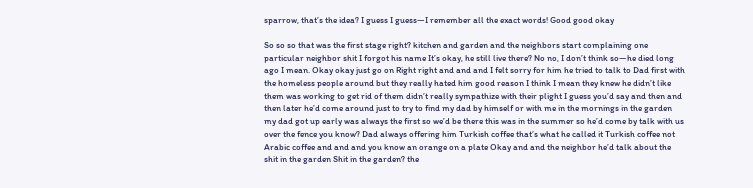sparrow, that’s the idea? I guess I guess—I remember all the exact words! Good good okay

So so so that was the first stage right? kitchen and garden and the neighbors start complaining one particular neighbor shit I forgot his name It’s okay, he still live there? No no, I don’t think so—he died long ago I mean. Okay okay just go on Right right and and and I felt sorry for him he tried to talk to Dad first with the homeless people around but they really hated him good reason I think I mean they knew he didn’t like them was working to get rid of them didn’t really sympathize with their plight I guess you’d say and then and then later he’d come around just to try to find my dad by himself or with me in the mornings in the garden my dad got up early was always the first so we’d be there this was in the summer so he’d come by talk with us over the fence you know? Dad always offering him Turkish coffee that’s what he called it Turkish coffee not Arabic coffee and and and you know an orange on a plate Okay and and the neighbor he’d talk about the shit in the garden Shit in the garden? the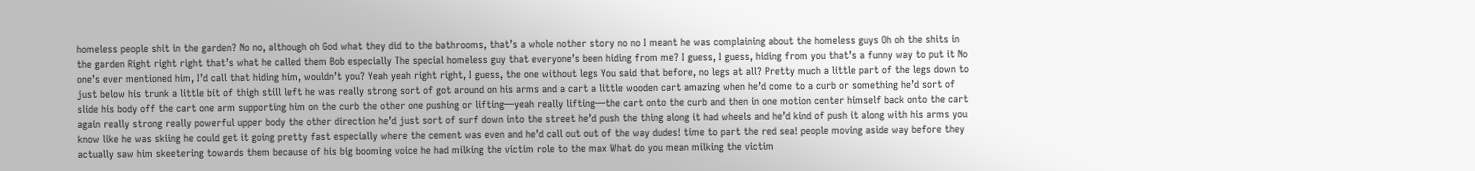homeless people shit in the garden? No no, although oh God what they did to the bathrooms, that’s a whole nother story no no I meant he was complaining about the homeless guys Oh oh the shits in the garden Right right right that’s what he called them Bob especially The special homeless guy that everyone’s been hiding from me? I guess, I guess, hiding from you that’s a funny way to put it No one’s ever mentioned him, I’d call that hiding him, wouldn’t you? Yeah yeah right right, I guess, the one without legs You said that before, no legs at all? Pretty much a little part of the legs down to just below his trunk a little bit of thigh still left he was really strong sort of got around on his arms and a cart a little wooden cart amazing when he’d come to a curb or something he’d sort of slide his body off the cart one arm supporting him on the curb the other one pushing or lifting—yeah really lifting—the cart onto the curb and then in one motion center himself back onto the cart again really strong really powerful upper body the other direction he’d just sort of surf down into the street he’d push the thing along it had wheels and he’d kind of push it along with his arms you know like he was skiing he could get it going pretty fast especially where the cement was even and he’d call out out of the way dudes! time to part the red sea! people moving aside way before they actually saw him skeetering towards them because of his big booming voice he had milking the victim role to the max What do you mean milking the victim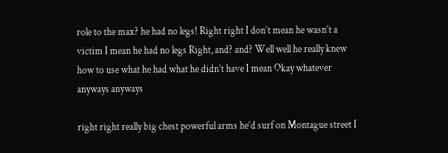role to the max? he had no legs! Right right I don’t mean he wasn’t a victim I mean he had no legs Right, and? and? Well well he really knew how to use what he had what he didn’t have I mean Okay whatever anyways anyways

right right really big chest powerful arms he’d surf on Montague street I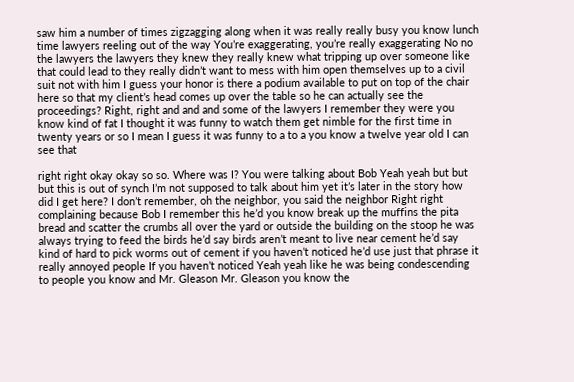saw him a number of times zigzagging along when it was really really busy you know lunch time lawyers reeling out of the way You’re exaggerating, you’re really exaggerating No no the lawyers the lawyers they knew they really knew what tripping up over someone like that could lead to they really didn’t want to mess with him open themselves up to a civil suit not with him I guess your honor is there a podium available to put on top of the chair here so that my client’s head comes up over the table so he can actually see the proceedings? Right, right and and and some of the lawyers I remember they were you know kind of fat I thought it was funny to watch them get nimble for the first time in twenty years or so I mean I guess it was funny to a to a you know a twelve year old I can see that

right right okay okay so so. Where was I? You were talking about Bob Yeah yeah but but but this is out of synch I’m not supposed to talk about him yet it’s later in the story how did I get here? I don’t remember, oh the neighbor, you said the neighbor Right right complaining because Bob I remember this he’d you know break up the muffins the pita bread and scatter the crumbs all over the yard or outside the building on the stoop he was always trying to feed the birds he’d say birds aren’t meant to live near cement he’d say kind of hard to pick worms out of cement if you haven’t noticed he’d use just that phrase it really annoyed people If you haven’t noticed Yeah yeah like he was being condescending to people you know and Mr. Gleason Mr. Gleason you know the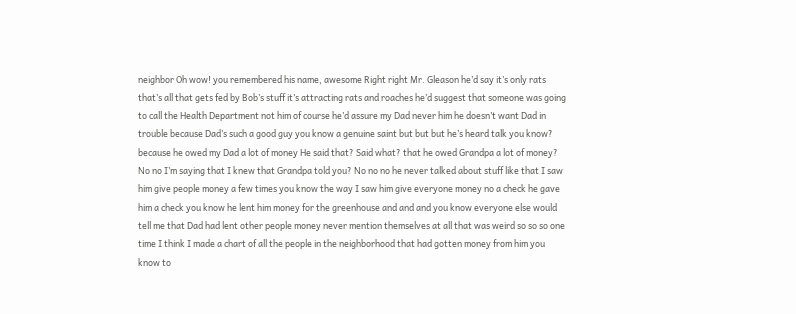neighbor Oh wow! you remembered his name, awesome Right right Mr. Gleason he’d say it’s only rats that’s all that gets fed by Bob’s stuff it’s attracting rats and roaches he’d suggest that someone was going to call the Health Department not him of course he’d assure my Dad never him he doesn’t want Dad in trouble because Dad’s such a good guy you know a genuine saint but but but he’s heard talk you know? because he owed my Dad a lot of money He said that? Said what? that he owed Grandpa a lot of money? No no I’m saying that I knew that Grandpa told you? No no no he never talked about stuff like that I saw him give people money a few times you know the way I saw him give everyone money no a check he gave him a check you know he lent him money for the greenhouse and and and you know everyone else would tell me that Dad had lent other people money never mention themselves at all that was weird so so so one time I think I made a chart of all the people in the neighborhood that had gotten money from him you know to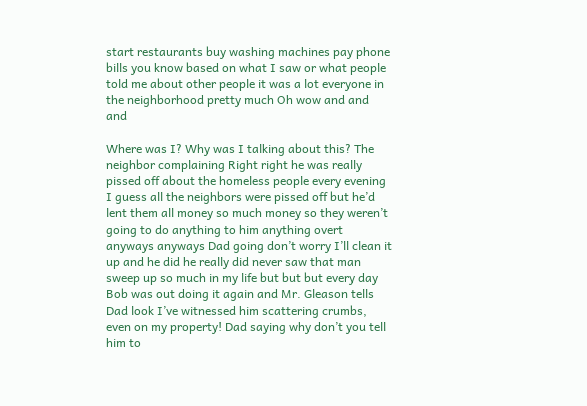start restaurants buy washing machines pay phone bills you know based on what I saw or what people told me about other people it was a lot everyone in the neighborhood pretty much Oh wow and and and

Where was I? Why was I talking about this? The neighbor complaining Right right he was really pissed off about the homeless people every evening I guess all the neighbors were pissed off but he’d lent them all money so much money so they weren’t going to do anything to him anything overt anyways anyways Dad going don’t worry I’ll clean it up and he did he really did never saw that man sweep up so much in my life but but but every day Bob was out doing it again and Mr. Gleason tells Dad look I’ve witnessed him scattering crumbs, even on my property! Dad saying why don’t you tell him to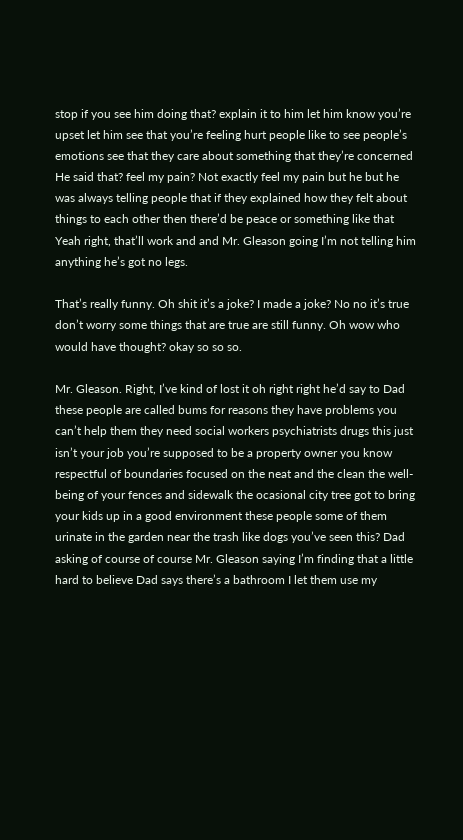stop if you see him doing that? explain it to him let him know you’re upset let him see that you’re feeling hurt people like to see people’s emotions see that they care about something that they’re concerned He said that? feel my pain? Not exactly feel my pain but he but he was always telling people that if they explained how they felt about things to each other then there’d be peace or something like that Yeah right, that’ll work and and Mr. Gleason going I’m not telling him anything he’s got no legs.

That’s really funny. Oh shit it’s a joke? I made a joke? No no it’s true don’t worry some things that are true are still funny. Oh wow who would have thought? okay so so so.

Mr. Gleason. Right, I’ve kind of lost it oh right right he’d say to Dad these people are called bums for reasons they have problems you can’t help them they need social workers psychiatrists drugs this just isn’t your job you’re supposed to be a property owner you know respectful of boundaries focused on the neat and the clean the well-being of your fences and sidewalk the ocasional city tree got to bring your kids up in a good environment these people some of them urinate in the garden near the trash like dogs you’ve seen this? Dad asking of course of course Mr. Gleason saying I’m finding that a little hard to believe Dad says there’s a bathroom I let them use my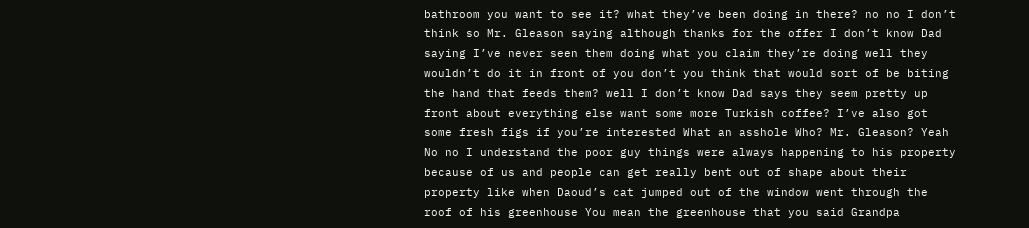bathroom you want to see it? what they’ve been doing in there? no no I don’t think so Mr. Gleason saying although thanks for the offer I don’t know Dad saying I’ve never seen them doing what you claim they’re doing well they wouldn’t do it in front of you don’t you think that would sort of be biting the hand that feeds them? well I don’t know Dad says they seem pretty up front about everything else want some more Turkish coffee? I’ve also got some fresh figs if you’re interested What an asshole Who? Mr. Gleason? Yeah No no I understand the poor guy things were always happening to his property because of us and people can get really bent out of shape about their property like when Daoud’s cat jumped out of the window went through the roof of his greenhouse You mean the greenhouse that you said Grandpa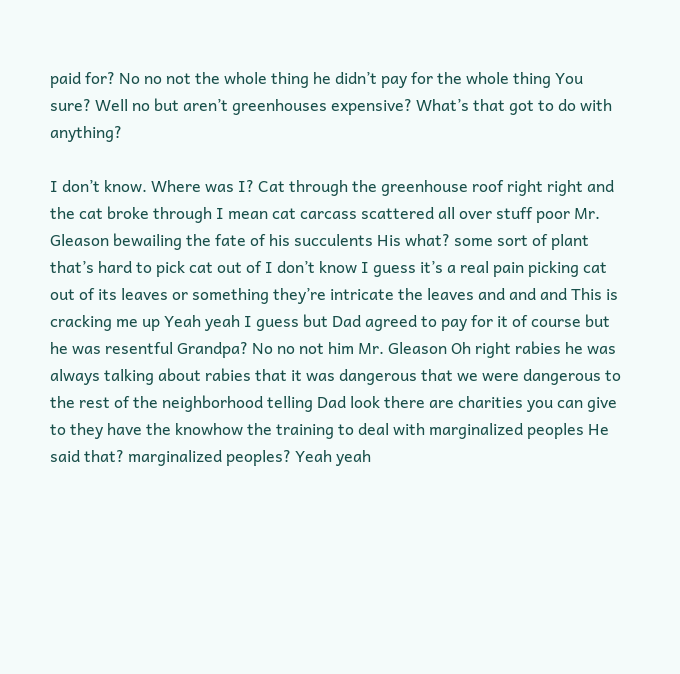paid for? No no not the whole thing he didn’t pay for the whole thing You sure? Well no but aren’t greenhouses expensive? What’s that got to do with anything?

I don’t know. Where was I? Cat through the greenhouse roof right right and the cat broke through I mean cat carcass scattered all over stuff poor Mr. Gleason bewailing the fate of his succulents His what? some sort of plant that’s hard to pick cat out of I don’t know I guess it’s a real pain picking cat out of its leaves or something they’re intricate the leaves and and and This is cracking me up Yeah yeah I guess but Dad agreed to pay for it of course but he was resentful Grandpa? No no not him Mr. Gleason Oh right rabies he was always talking about rabies that it was dangerous that we were dangerous to the rest of the neighborhood telling Dad look there are charities you can give to they have the knowhow the training to deal with marginalized peoples He said that? marginalized peoples? Yeah yeah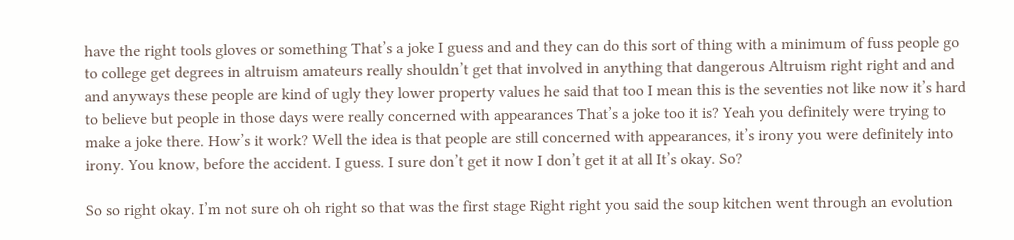have the right tools gloves or something That’s a joke I guess and and they can do this sort of thing with a minimum of fuss people go to college get degrees in altruism amateurs really shouldn’t get that involved in anything that dangerous Altruism right right and and and anyways these people are kind of ugly they lower property values he said that too I mean this is the seventies not like now it’s hard to believe but people in those days were really concerned with appearances That’s a joke too it is? Yeah you definitely were trying to make a joke there. How’s it work? Well the idea is that people are still concerned with appearances, it’s irony you were definitely into irony. You know, before the accident. I guess. I sure don’t get it now I don’t get it at all It’s okay. So?

So so right okay. I’m not sure oh oh right so that was the first stage Right right you said the soup kitchen went through an evolution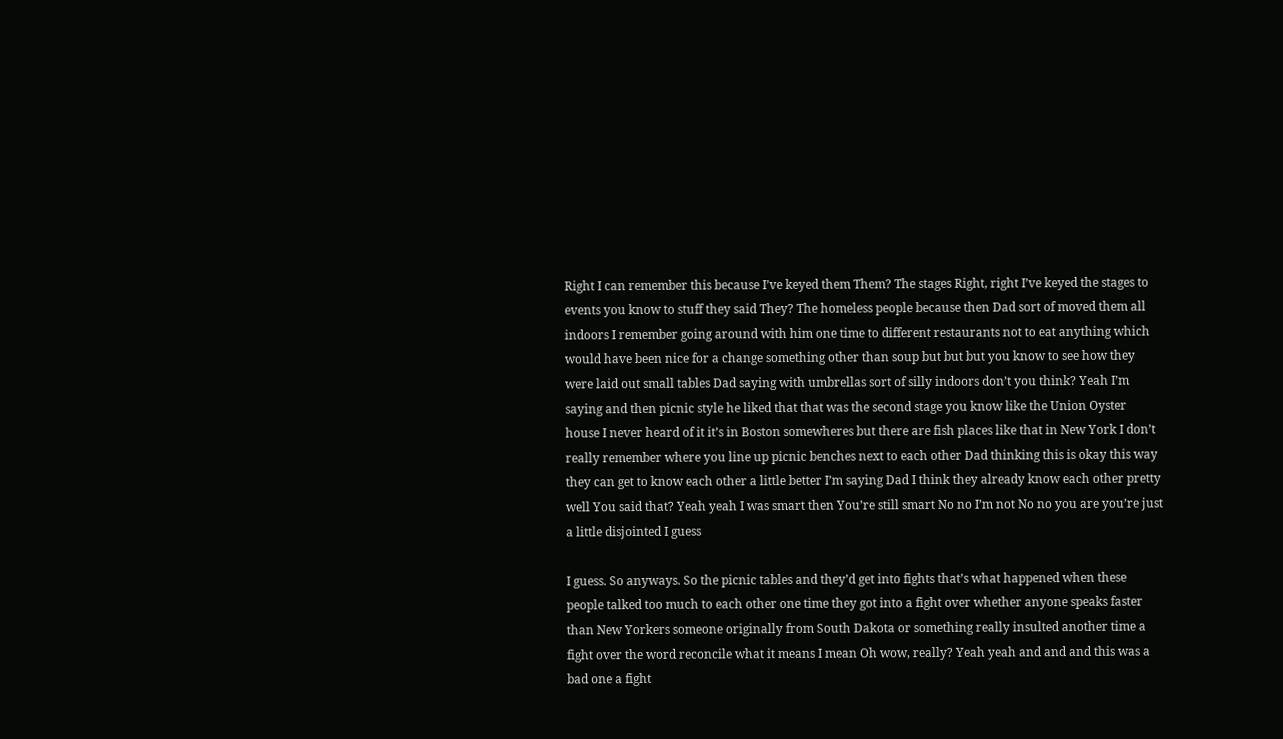Right I can remember this because I’ve keyed them Them? The stages Right, right I’ve keyed the stages to events you know to stuff they said They? The homeless people because then Dad sort of moved them all indoors I remember going around with him one time to different restaurants not to eat anything which would have been nice for a change something other than soup but but but you know to see how they were laid out small tables Dad saying with umbrellas sort of silly indoors don’t you think? Yeah I’m saying and then picnic style he liked that that was the second stage you know like the Union Oyster house I never heard of it it’s in Boston somewheres but there are fish places like that in New York I don’t really remember where you line up picnic benches next to each other Dad thinking this is okay this way they can get to know each other a little better I’m saying Dad I think they already know each other pretty well You said that? Yeah yeah I was smart then You’re still smart No no I’m not No no you are you’re just a little disjointed I guess

I guess. So anyways. So the picnic tables and they’d get into fights that’s what happened when these people talked too much to each other one time they got into a fight over whether anyone speaks faster than New Yorkers someone originally from South Dakota or something really insulted another time a fight over the word reconcile what it means I mean Oh wow, really? Yeah yeah and and and this was a bad one a fight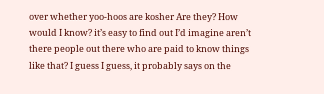over whether yoo-hoos are kosher Are they? How would I know? it’s easy to find out I’d imagine aren’t there people out there who are paid to know things like that? I guess I guess, it probably says on the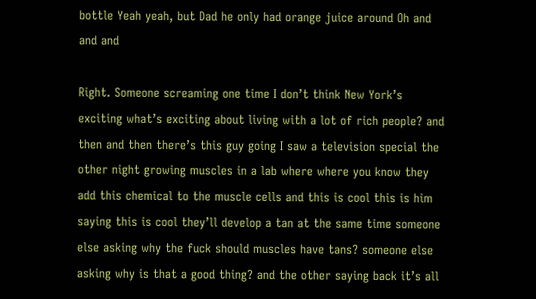bottle Yeah yeah, but Dad he only had orange juice around Oh and and and

Right. Someone screaming one time I don’t think New York’s exciting what’s exciting about living with a lot of rich people? and then and then there’s this guy going I saw a television special the other night growing muscles in a lab where where you know they add this chemical to the muscle cells and this is cool this is him saying this is cool they’ll develop a tan at the same time someone else asking why the fuck should muscles have tans? someone else asking why is that a good thing? and the other saying back it’s all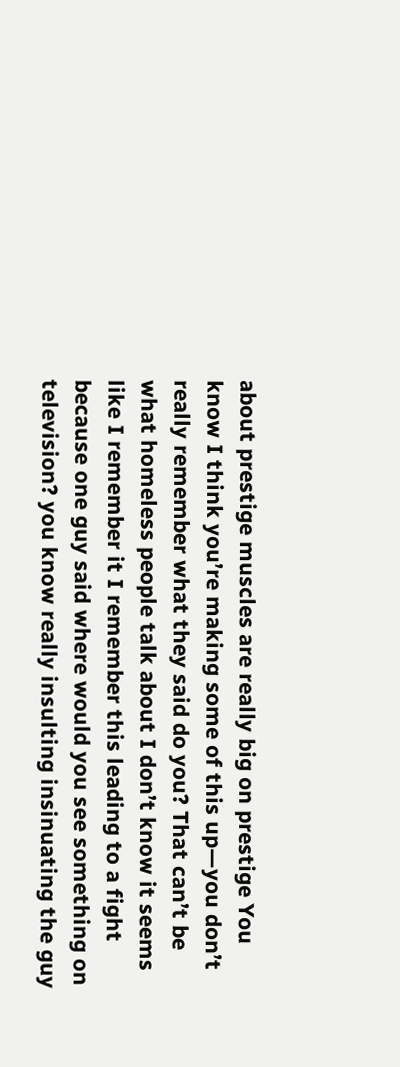about prestige muscles are really big on prestige You know I think you’re making some of this up—you don’t really remember what they said do you? That can’t be what homeless people talk about I don’t know it seems like I remember it I remember this leading to a fight because one guy said where would you see something on television? you know really insulting insinuating the guy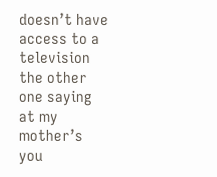doesn’t have access to a television the other one saying at my mother’s you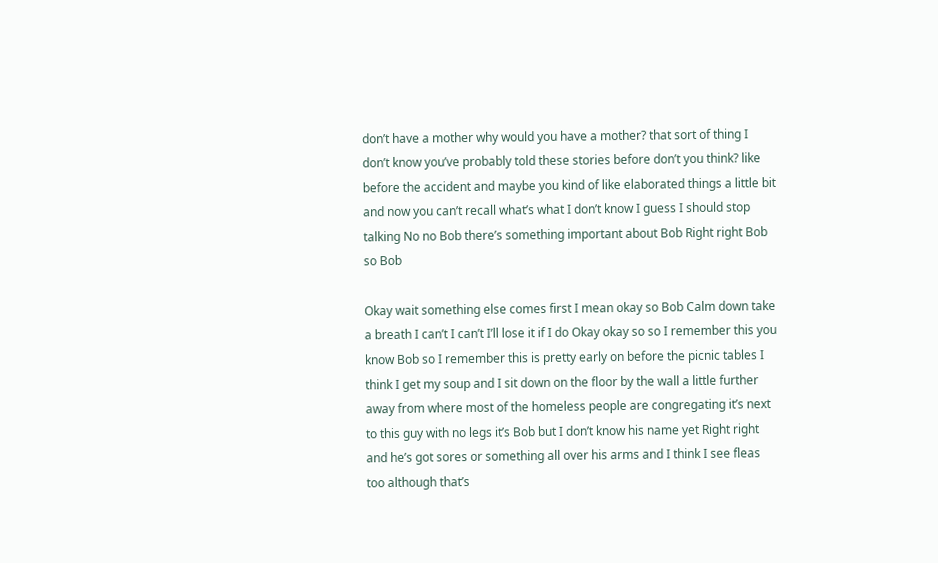don’t have a mother why would you have a mother? that sort of thing I don’t know you’ve probably told these stories before don’t you think? like before the accident and maybe you kind of like elaborated things a little bit and now you can’t recall what’s what I don’t know I guess I should stop talking No no Bob there’s something important about Bob Right right Bob so Bob

Okay wait something else comes first I mean okay so Bob Calm down take a breath I can’t I can’t I’ll lose it if I do Okay okay so so I remember this you know Bob so I remember this is pretty early on before the picnic tables I think I get my soup and I sit down on the floor by the wall a little further away from where most of the homeless people are congregating it’s next to this guy with no legs it’s Bob but I don’t know his name yet Right right and he’s got sores or something all over his arms and I think I see fleas too although that’s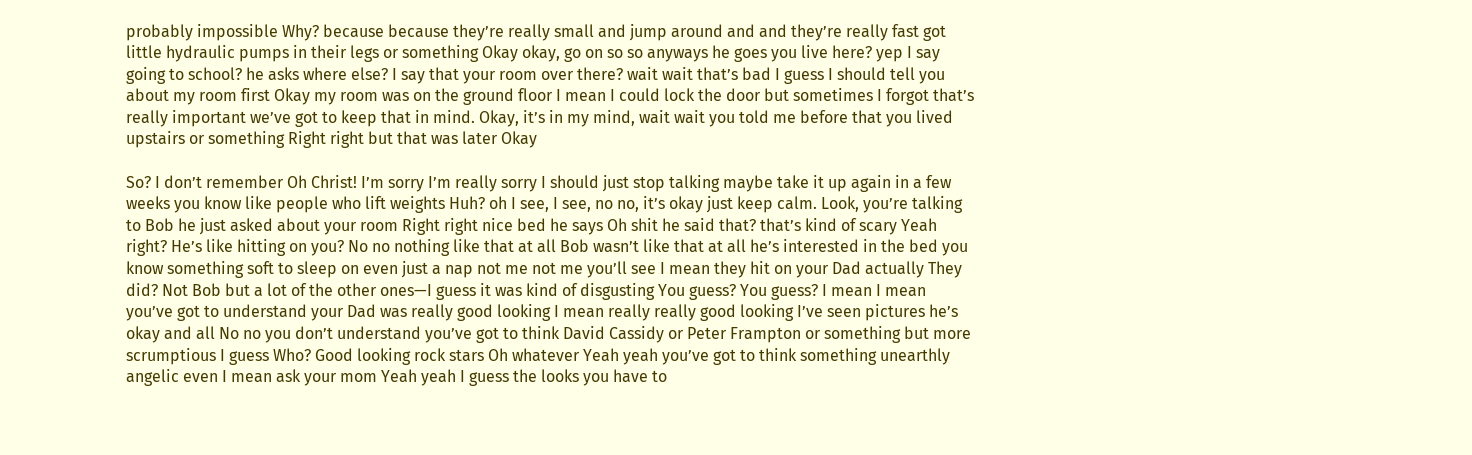probably impossible Why? because because they’re really small and jump around and and they’re really fast got little hydraulic pumps in their legs or something Okay okay, go on so so anyways he goes you live here? yep I say going to school? he asks where else? I say that your room over there? wait wait that’s bad I guess I should tell you about my room first Okay my room was on the ground floor I mean I could lock the door but sometimes I forgot that’s really important we’ve got to keep that in mind. Okay, it’s in my mind, wait wait you told me before that you lived upstairs or something Right right but that was later Okay

So? I don’t remember Oh Christ! I’m sorry I’m really sorry I should just stop talking maybe take it up again in a few weeks you know like people who lift weights Huh? oh I see, I see, no no, it’s okay just keep calm. Look, you’re talking to Bob he just asked about your room Right right nice bed he says Oh shit he said that? that’s kind of scary Yeah right? He’s like hitting on you? No no nothing like that at all Bob wasn’t like that at all he’s interested in the bed you know something soft to sleep on even just a nap not me not me you’ll see I mean they hit on your Dad actually They did? Not Bob but a lot of the other ones—I guess it was kind of disgusting You guess? You guess? I mean I mean you’ve got to understand your Dad was really good looking I mean really really good looking I’ve seen pictures he’s okay and all No no you don’t understand you’ve got to think David Cassidy or Peter Frampton or something but more scrumptious I guess Who? Good looking rock stars Oh whatever Yeah yeah you’ve got to think something unearthly angelic even I mean ask your mom Yeah yeah I guess the looks you have to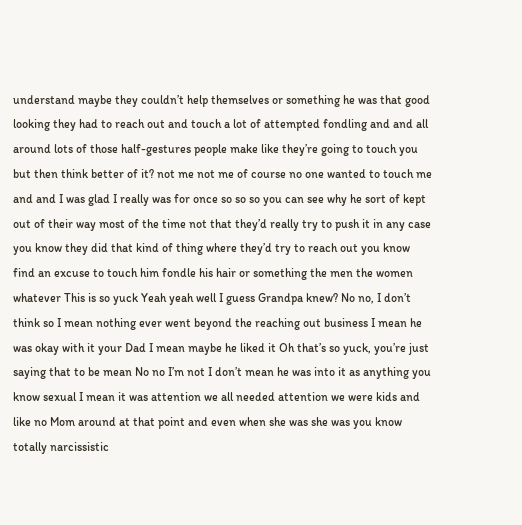understand maybe they couldn’t help themselves or something he was that good looking they had to reach out and touch a lot of attempted fondling and and all around lots of those half-gestures people make like they’re going to touch you but then think better of it? not me not me of course no one wanted to touch me and and I was glad I really was for once so so so you can see why he sort of kept out of their way most of the time not that they’d really try to push it in any case you know they did that kind of thing where they’d try to reach out you know find an excuse to touch him fondle his hair or something the men the women whatever This is so yuck Yeah yeah well I guess Grandpa knew? No no, I don’t think so I mean nothing ever went beyond the reaching out business I mean he was okay with it your Dad I mean maybe he liked it Oh that’s so yuck, you’re just saying that to be mean No no I’m not I don’t mean he was into it as anything you know sexual I mean it was attention we all needed attention we were kids and like no Mom around at that point and even when she was she was you know totally narcissistic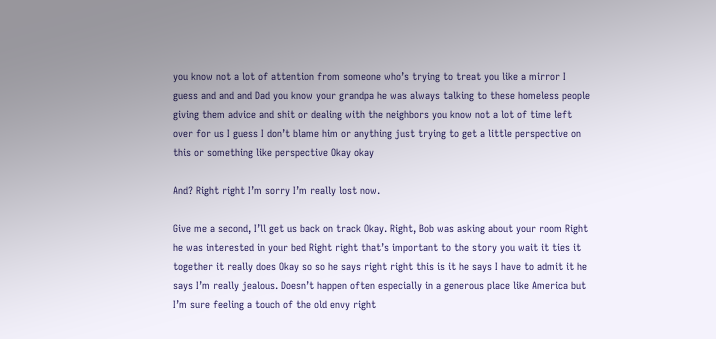you know not a lot of attention from someone who’s trying to treat you like a mirror I guess and and and Dad you know your grandpa he was always talking to these homeless people giving them advice and shit or dealing with the neighbors you know not a lot of time left over for us I guess I don’t blame him or anything just trying to get a little perspective on this or something like perspective Okay okay

And? Right right I’m sorry I’m really lost now.

Give me a second, I’ll get us back on track Okay. Right, Bob was asking about your room Right he was interested in your bed Right right that’s important to the story you wait it ties it together it really does Okay so so he says right right this is it he says I have to admit it he says I’m really jealous. Doesn’t happen often especially in a generous place like America but I’m sure feeling a touch of the old envy right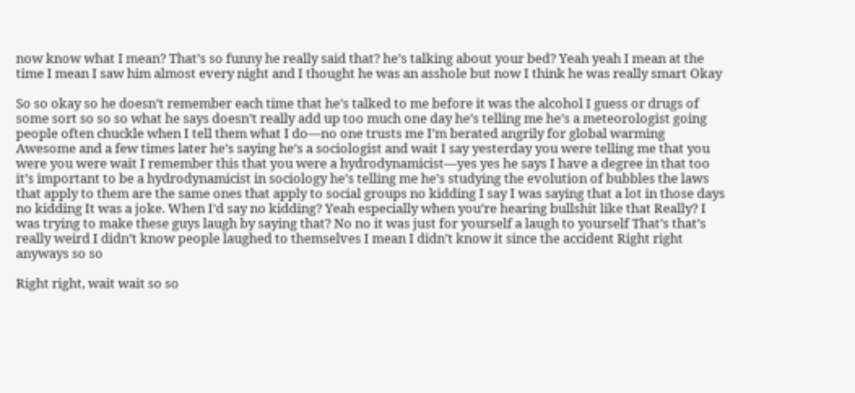now know what I mean? That’s so funny he really said that? he’s talking about your bed? Yeah yeah I mean at the time I mean I saw him almost every night and I thought he was an asshole but now I think he was really smart Okay

So so okay so he doesn’t remember each time that he’s talked to me before it was the alcohol I guess or drugs of some sort so so so what he says doesn’t really add up too much one day he’s telling me he’s a meteorologist going people often chuckle when I tell them what I do—no one trusts me I’m berated angrily for global warming Awesome and a few times later he’s saying he’s a sociologist and wait I say yesterday you were telling me that you were you were wait I remember this that you were a hydrodynamicist—yes yes he says I have a degree in that too it’s important to be a hydrodynamicist in sociology he’s telling me he’s studying the evolution of bubbles the laws that apply to them are the same ones that apply to social groups no kidding I say I was saying that a lot in those days no kidding It was a joke. When I’d say no kidding? Yeah especially when you’re hearing bullshit like that Really? I was trying to make these guys laugh by saying that? No no it was just for yourself a laugh to yourself That’s that’s really weird I didn’t know people laughed to themselves I mean I didn’t know it since the accident Right right anyways so so

Right right, wait wait so so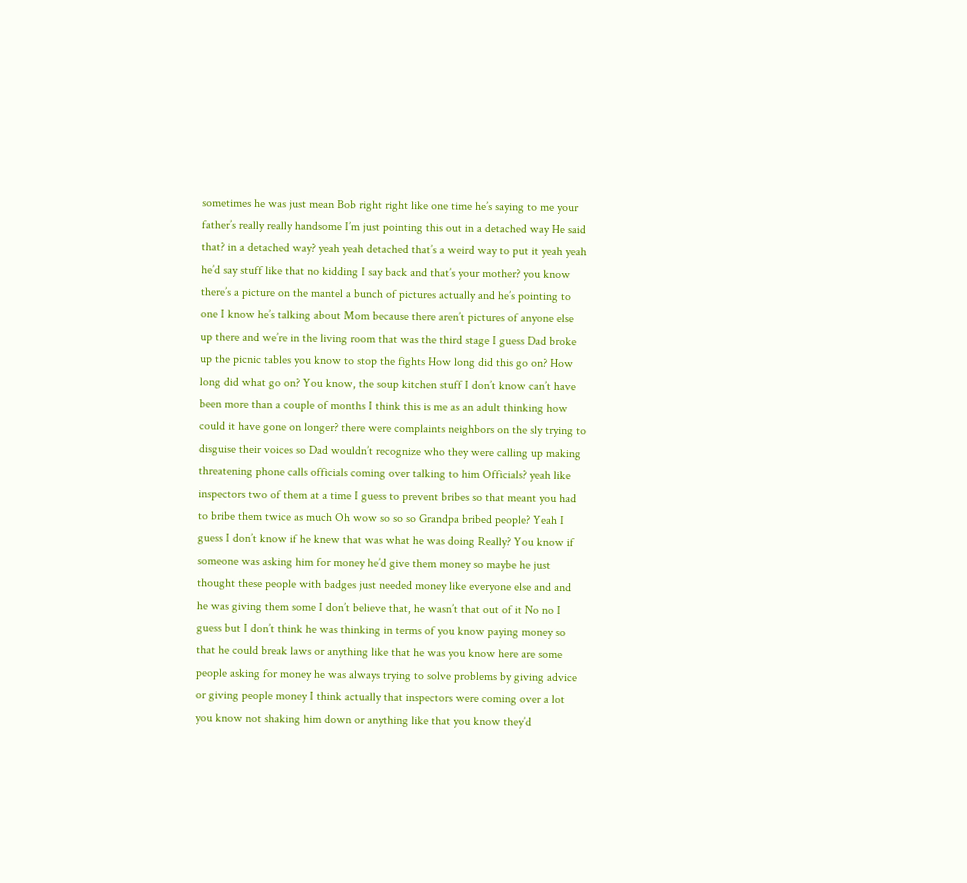sometimes he was just mean Bob right right like one time he’s saying to me your father’s really really handsome I’m just pointing this out in a detached way He said that? in a detached way? yeah yeah detached that’s a weird way to put it yeah yeah he’d say stuff like that no kidding I say back and that’s your mother? you know there’s a picture on the mantel a bunch of pictures actually and he’s pointing to one I know he’s talking about Mom because there aren’t pictures of anyone else up there and we’re in the living room that was the third stage I guess Dad broke up the picnic tables you know to stop the fights How long did this go on? How long did what go on? You know, the soup kitchen stuff I don’t know can’t have been more than a couple of months I think this is me as an adult thinking how could it have gone on longer? there were complaints neighbors on the sly trying to disguise their voices so Dad wouldn’t recognize who they were calling up making threatening phone calls officials coming over talking to him Officials? yeah like inspectors two of them at a time I guess to prevent bribes so that meant you had to bribe them twice as much Oh wow so so so Grandpa bribed people? Yeah I guess I don’t know if he knew that was what he was doing Really? You know if someone was asking him for money he’d give them money so maybe he just thought these people with badges just needed money like everyone else and and he was giving them some I don’t believe that, he wasn’t that out of it No no I guess but I don’t think he was thinking in terms of you know paying money so that he could break laws or anything like that he was you know here are some people asking for money he was always trying to solve problems by giving advice or giving people money I think actually that inspectors were coming over a lot you know not shaking him down or anything like that you know they’d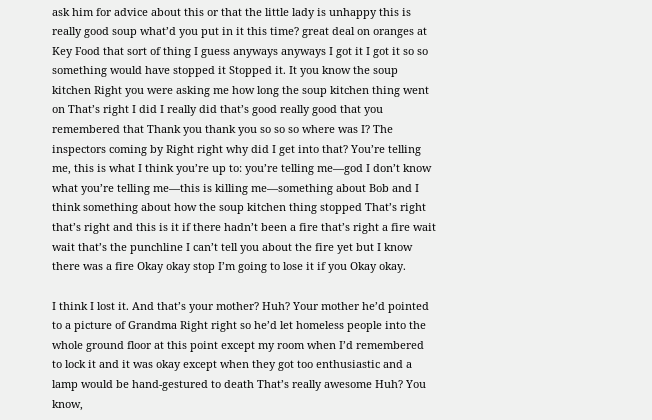ask him for advice about this or that the little lady is unhappy this is really good soup what’d you put in it this time? great deal on oranges at Key Food that sort of thing I guess anyways anyways I got it I got it so so something would have stopped it Stopped it. It you know the soup kitchen Right you were asking me how long the soup kitchen thing went on That’s right I did I really did that’s good really good that you remembered that Thank you thank you so so so where was I? The inspectors coming by Right right why did I get into that? You’re telling me, this is what I think you’re up to: you’re telling me—god I don’t know what you’re telling me—this is killing me—something about Bob and I think something about how the soup kitchen thing stopped That’s right that’s right and this is it if there hadn’t been a fire that’s right a fire wait wait that’s the punchline I can’t tell you about the fire yet but I know there was a fire Okay okay stop I’m going to lose it if you Okay okay.

I think I lost it. And that’s your mother? Huh? Your mother he’d pointed to a picture of Grandma Right right so he’d let homeless people into the whole ground floor at this point except my room when I’d remembered to lock it and it was okay except when they got too enthusiastic and a lamp would be hand-gestured to death That’s really awesome Huh? You know,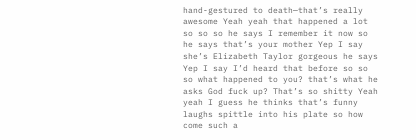hand-gestured to death—that’s really awesome Yeah yeah that happened a lot so so so he says I remember it now so he says that’s your mother Yep I say she’s Elizabeth Taylor gorgeous he says Yep I say I’d heard that before so so so what happened to you? that’s what he asks God fuck up? That’s so shitty Yeah yeah I guess he thinks that’s funny laughs spittle into his plate so how come such a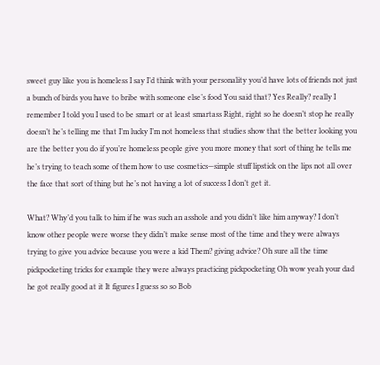sweet guy like you is homeless I say I’d think with your personality you’d have lots of friends not just a bunch of birds you have to bribe with someone else’s food You said that? Yes Really? really I remember I told you I used to be smart or at least smartass Right, right so he doesn’t stop he really doesn’t he’s telling me that I’m lucky I’m not homeless that studies show that the better looking you are the better you do if you’re homeless people give you more money that sort of thing he tells me he’s trying to teach some of them how to use cosmetics—simple stuff lipstick on the lips not all over the face that sort of thing but he’s not having a lot of success I don’t get it.

What? Why’d you talk to him if he was such an asshole and you didn’t like him anyway? I don’t know other people were worse they didn’t make sense most of the time and they were always trying to give you advice because you were a kid Them? giving advice? Oh sure all the time pickpocketing tricks for example they were always practicing pickpocketing Oh wow yeah your dad he got really good at it It figures I guess so so Bob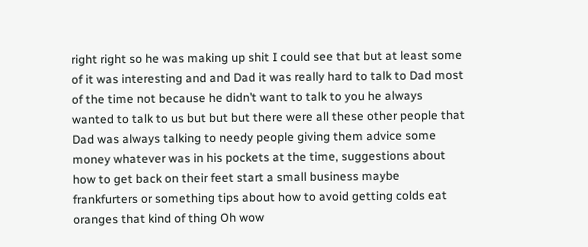right right so he was making up shit I could see that but at least some of it was interesting and and Dad it was really hard to talk to Dad most of the time not because he didn’t want to talk to you he always wanted to talk to us but but but there were all these other people that Dad was always talking to needy people giving them advice some money whatever was in his pockets at the time, suggestions about how to get back on their feet start a small business maybe frankfurters or something tips about how to avoid getting colds eat oranges that kind of thing Oh wow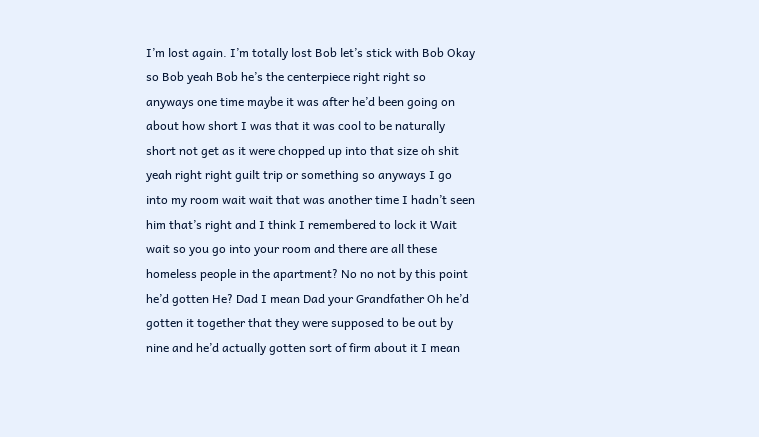I’m lost again. I’m totally lost Bob let’s stick with Bob Okay so Bob yeah Bob he’s the centerpiece right right so anyways one time maybe it was after he’d been going on about how short I was that it was cool to be naturally short not get as it were chopped up into that size oh shit yeah right right guilt trip or something so anyways I go into my room wait wait that was another time I hadn’t seen him that’s right and I think I remembered to lock it Wait wait so you go into your room and there are all these homeless people in the apartment? No no not by this point he’d gotten He? Dad I mean Dad your Grandfather Oh he’d gotten it together that they were supposed to be out by nine and he’d actually gotten sort of firm about it I mean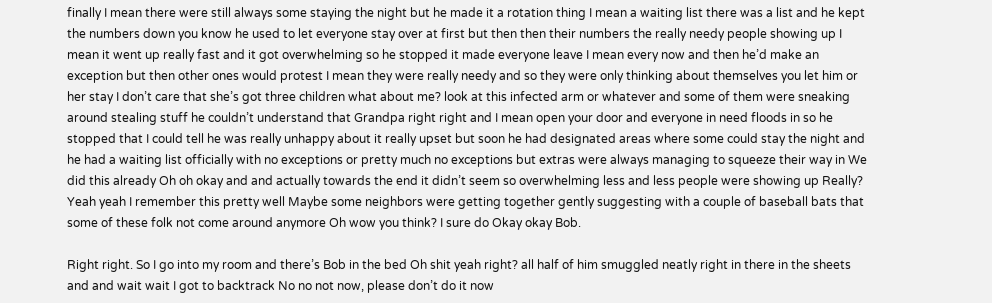finally I mean there were still always some staying the night but he made it a rotation thing I mean a waiting list there was a list and he kept the numbers down you know he used to let everyone stay over at first but then then their numbers the really needy people showing up I mean it went up really fast and it got overwhelming so he stopped it made everyone leave I mean every now and then he’d make an exception but then other ones would protest I mean they were really needy and so they were only thinking about themselves you let him or her stay I don’t care that she’s got three children what about me? look at this infected arm or whatever and some of them were sneaking around stealing stuff he couldn’t understand that Grandpa right right and I mean open your door and everyone in need floods in so he stopped that I could tell he was really unhappy about it really upset but soon he had designated areas where some could stay the night and he had a waiting list officially with no exceptions or pretty much no exceptions but extras were always managing to squeeze their way in We did this already Oh oh okay and and actually towards the end it didn’t seem so overwhelming less and less people were showing up Really? Yeah yeah I remember this pretty well Maybe some neighbors were getting together gently suggesting with a couple of baseball bats that some of these folk not come around anymore Oh wow you think? I sure do Okay okay Bob.

Right right. So I go into my room and there’s Bob in the bed Oh shit yeah right? all half of him smuggled neatly right in there in the sheets and and wait wait I got to backtrack No no not now, please don’t do it now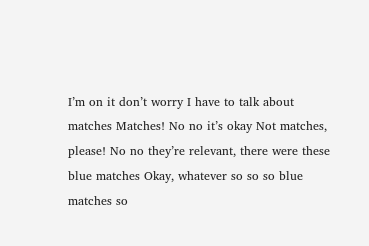I’m on it don’t worry I have to talk about matches Matches! No no it’s okay Not matches, please! No no they’re relevant, there were these blue matches Okay, whatever so so so blue matches so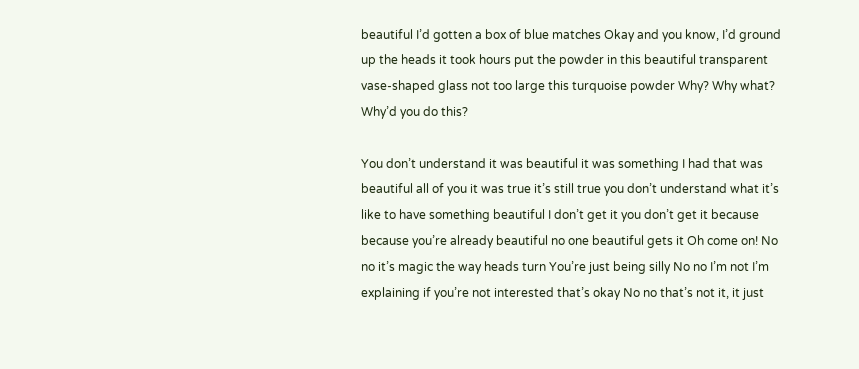beautiful I’d gotten a box of blue matches Okay and you know, I’d ground up the heads it took hours put the powder in this beautiful transparent vase-shaped glass not too large this turquoise powder Why? Why what? Why’d you do this?

You don’t understand it was beautiful it was something I had that was beautiful all of you it was true it’s still true you don’t understand what it’s like to have something beautiful I don’t get it you don’t get it because because you’re already beautiful no one beautiful gets it Oh come on! No no it’s magic the way heads turn You’re just being silly No no I’m not I’m explaining if you’re not interested that’s okay No no that’s not it, it just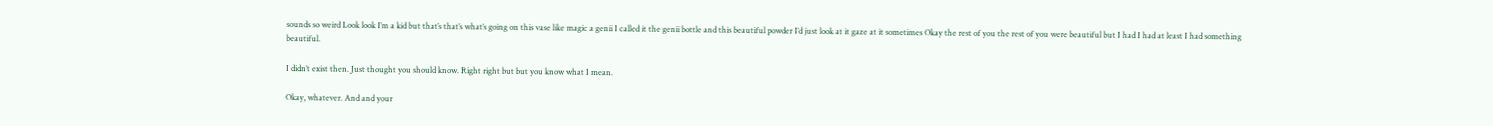sounds so weird Look look I’m a kid but that’s that’s what’s going on this vase like magic a genii I called it the genii bottle and this beautiful powder I’d just look at it gaze at it sometimes Okay the rest of you the rest of you were beautiful but I had I had at least I had something beautiful.

I didn’t exist then. Just thought you should know. Right right but but you know what I mean.

Okay, whatever. And and your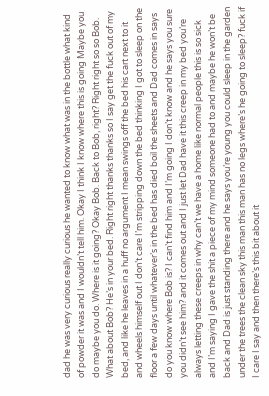dad he was very curious really curious he wanted to know what was in the bottle what kind of powder it was and I wouldn’t tell him. Okay I think I know where this is going Maybe you do maybe you do. Where is it going? Okay Bob. Back to Bob, right? Right right so so Bob. What about Bob? He’s in your bed. Right right thanks thanks so I say get the fuck out of my bed, and like he leaves in a huff no argument I mean swings off the bed his cart next to it and wheels himself out I don’t care I’m stripping down the bed thinking I got to sleep on the floor a few days until whatever’s in the bed has died boil the sheets and Dad comes in says do you know where Bob is? I can’t find him and I’m going I don’t know and he says you sure you didn’t see him? and it comes out and I just let Dad have it this creep in my bed you’re always letting these creeps in why can’t we have a home like normal people this is so sick and I’m saying I gave the shit a piece of my mind someone had to and maybe he won’t be back and Dad is just standing there and he says you’re young you could sleep in the garden under the trees the clean sky this man this man has no legs where’s he going to sleep? fuck if I care I say and then there’s this bit about it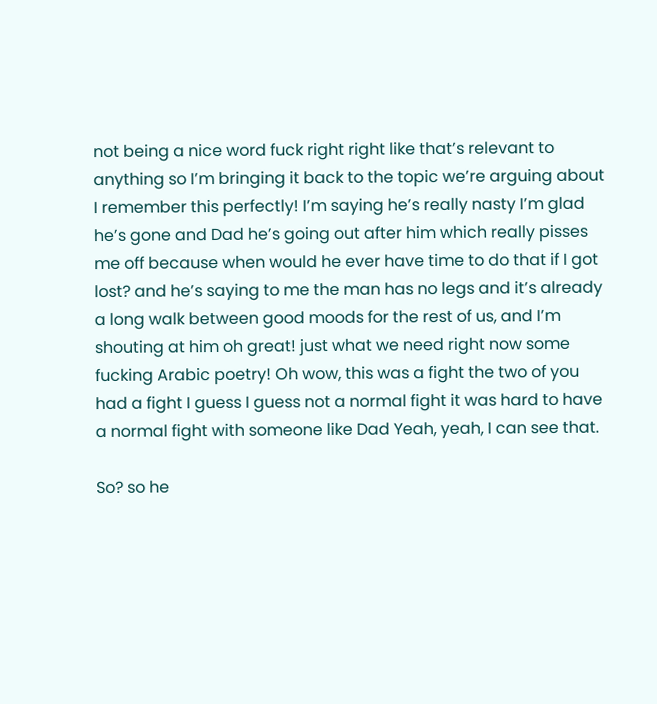not being a nice word fuck right right like that’s relevant to anything so I’m bringing it back to the topic we’re arguing about I remember this perfectly! I’m saying he’s really nasty I’m glad he’s gone and Dad he’s going out after him which really pisses me off because when would he ever have time to do that if I got lost? and he’s saying to me the man has no legs and it’s already a long walk between good moods for the rest of us, and I’m shouting at him oh great! just what we need right now some fucking Arabic poetry! Oh wow, this was a fight the two of you had a fight I guess I guess not a normal fight it was hard to have a normal fight with someone like Dad Yeah, yeah, I can see that.

So? so he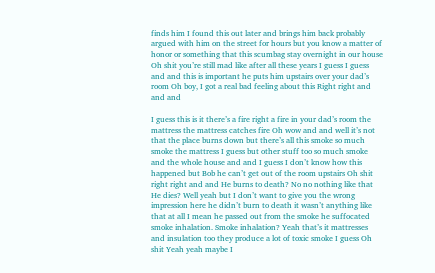finds him I found this out later and brings him back probably argued with him on the street for hours but you know a matter of honor or something that this scumbag stay overnight in our house Oh shit you’re still mad like after all these years I guess I guess and and this is important he puts him upstairs over your dad’s room Oh boy, I got a real bad feeling about this Right right and and and

I guess this is it there’s a fire right a fire in your dad’s room the mattress the mattress catches fire Oh wow and and well it’s not that the place burns down but there’s all this smoke so much smoke the mattress I guess but other stuff too so much smoke and the whole house and and I guess I don’t know how this happened but Bob he can’t get out of the room upstairs Oh shit right right and and He burns to death? No no nothing like that He dies? Well yeah but I don’t want to give you the wrong impression here he didn’t burn to death it wasn’t anything like that at all I mean he passed out from the smoke he suffocated smoke inhalation. Smoke inhalation? Yeah that’s it mattresses and insulation too they produce a lot of toxic smoke I guess Oh shit Yeah yeah maybe I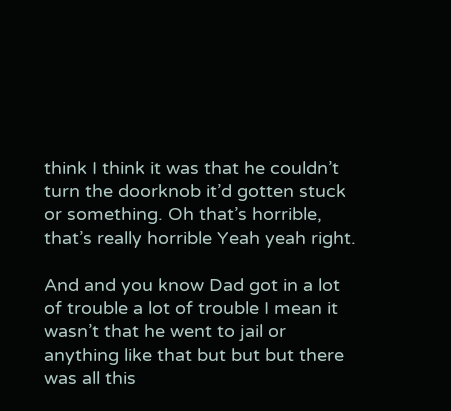think I think it was that he couldn’t turn the doorknob it’d gotten stuck or something. Oh that’s horrible, that’s really horrible Yeah yeah right.

And and you know Dad got in a lot of trouble a lot of trouble I mean it wasn’t that he went to jail or anything like that but but but there was all this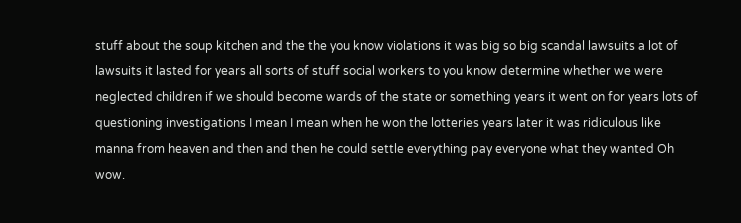stuff about the soup kitchen and the the you know violations it was big so big scandal lawsuits a lot of lawsuits it lasted for years all sorts of stuff social workers to you know determine whether we were neglected children if we should become wards of the state or something years it went on for years lots of questioning investigations I mean I mean when he won the lotteries years later it was ridiculous like manna from heaven and then and then he could settle everything pay everyone what they wanted Oh wow.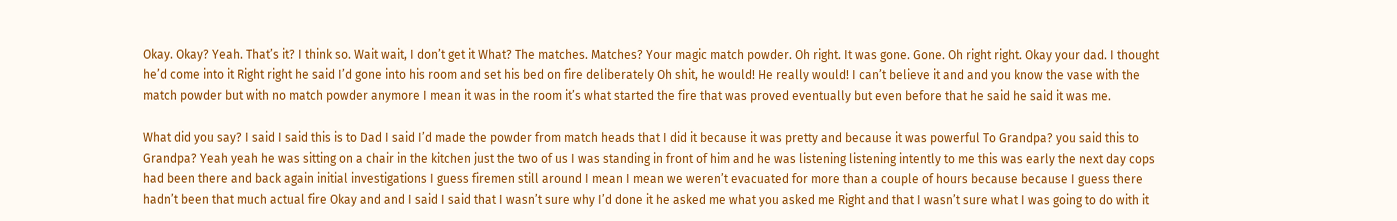Okay. Okay? Yeah. That’s it? I think so. Wait wait, I don’t get it What? The matches. Matches? Your magic match powder. Oh right. It was gone. Gone. Oh right right. Okay your dad. I thought he’d come into it Right right he said I’d gone into his room and set his bed on fire deliberately Oh shit, he would! He really would! I can’t believe it and and you know the vase with the match powder but with no match powder anymore I mean it was in the room it’s what started the fire that was proved eventually but even before that he said he said it was me.

What did you say? I said I said this is to Dad I said I’d made the powder from match heads that I did it because it was pretty and because it was powerful To Grandpa? you said this to Grandpa? Yeah yeah he was sitting on a chair in the kitchen just the two of us I was standing in front of him and he was listening listening intently to me this was early the next day cops had been there and back again initial investigations I guess firemen still around I mean I mean we weren’t evacuated for more than a couple of hours because because I guess there hadn’t been that much actual fire Okay and and I said I said that I wasn’t sure why I’d done it he asked me what you asked me Right and that I wasn’t sure what I was going to do with it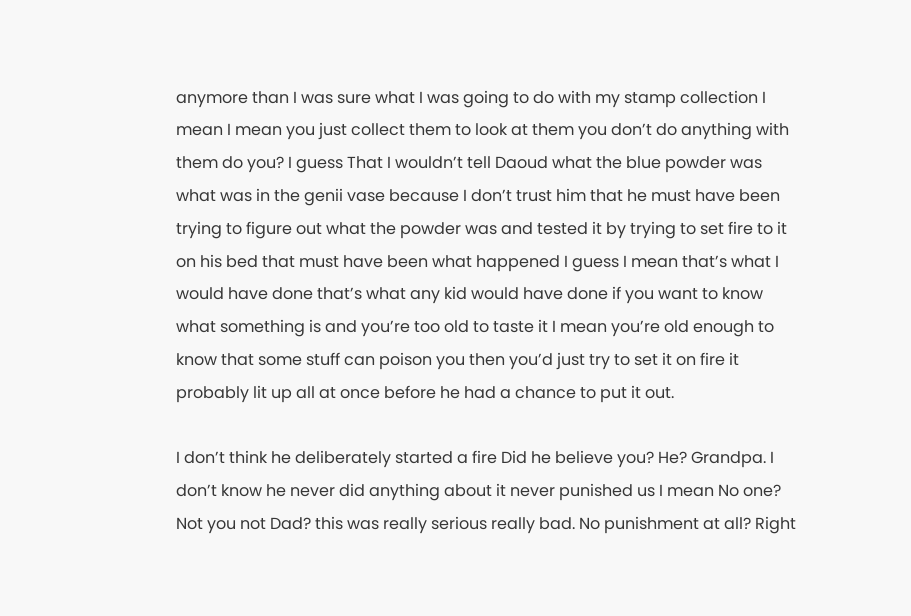anymore than I was sure what I was going to do with my stamp collection I mean I mean you just collect them to look at them you don’t do anything with them do you? I guess That I wouldn’t tell Daoud what the blue powder was what was in the genii vase because I don’t trust him that he must have been trying to figure out what the powder was and tested it by trying to set fire to it on his bed that must have been what happened I guess I mean that’s what I would have done that’s what any kid would have done if you want to know what something is and you’re too old to taste it I mean you’re old enough to know that some stuff can poison you then you’d just try to set it on fire it probably lit up all at once before he had a chance to put it out.

I don’t think he deliberately started a fire Did he believe you? He? Grandpa. I don’t know he never did anything about it never punished us I mean No one? Not you not Dad? this was really serious really bad. No punishment at all? Right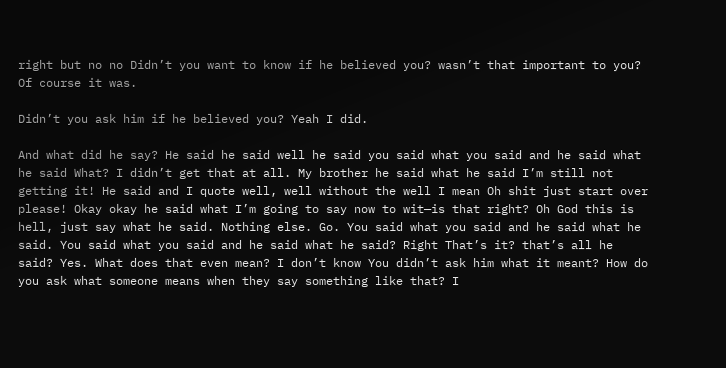right but no no Didn’t you want to know if he believed you? wasn’t that important to you? Of course it was.

Didn’t you ask him if he believed you? Yeah I did.

And what did he say? He said he said well he said you said what you said and he said what he said What? I didn’t get that at all. My brother he said what he said I’m still not getting it! He said and I quote well, well without the well I mean Oh shit just start over please! Okay okay he said what I’m going to say now to wit—is that right? Oh God this is hell, just say what he said. Nothing else. Go. You said what you said and he said what he said. You said what you said and he said what he said? Right That’s it? that’s all he said? Yes. What does that even mean? I don’t know You didn’t ask him what it meant? How do you ask what someone means when they say something like that? I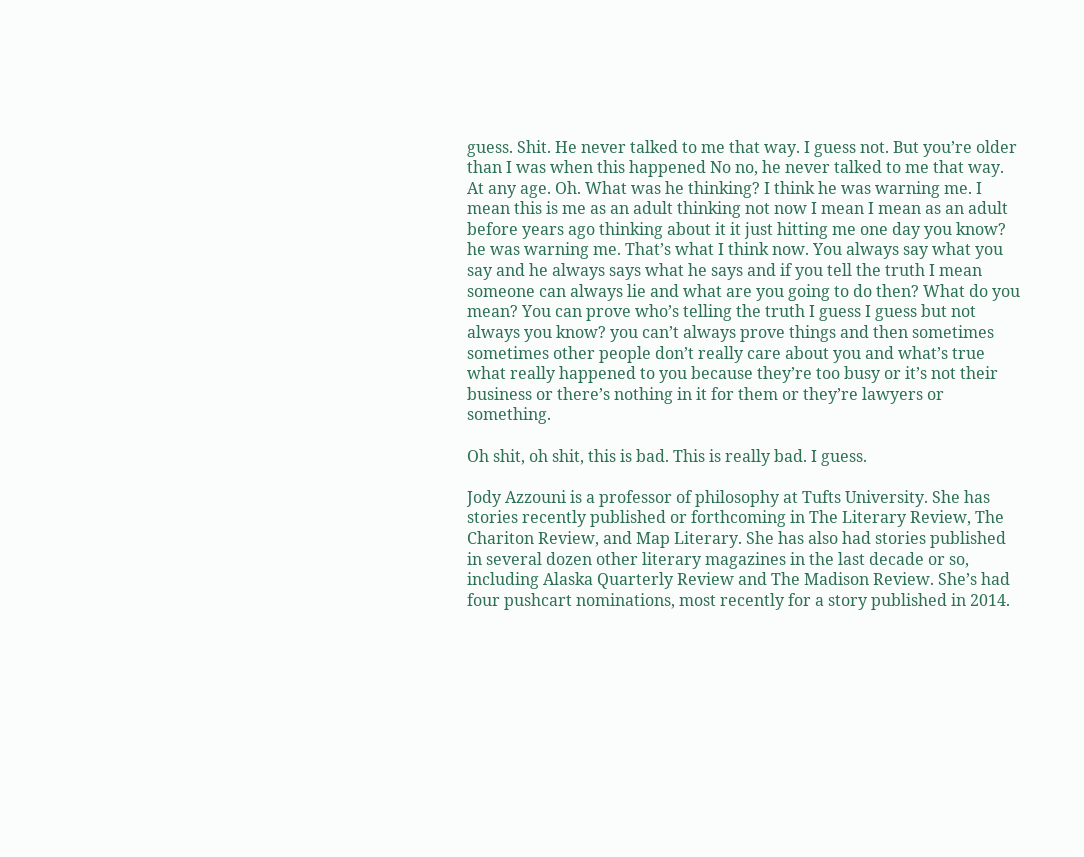guess. Shit. He never talked to me that way. I guess not. But you’re older than I was when this happened No no, he never talked to me that way. At any age. Oh. What was he thinking? I think he was warning me. I mean this is me as an adult thinking not now I mean I mean as an adult before years ago thinking about it it just hitting me one day you know? he was warning me. That’s what I think now. You always say what you say and he always says what he says and if you tell the truth I mean someone can always lie and what are you going to do then? What do you mean? You can prove who’s telling the truth I guess I guess but not always you know? you can’t always prove things and then sometimes sometimes other people don’t really care about you and what’s true what really happened to you because they’re too busy or it’s not their business or there’s nothing in it for them or they’re lawyers or something.

Oh shit, oh shit, this is bad. This is really bad. I guess.

Jody Azzouni is a professor of philosophy at Tufts University. She has stories recently published or forthcoming in The Literary Review, The Chariton Review, and Map Literary. She has also had stories published in several dozen other literary magazines in the last decade or so, including Alaska Quarterly Review and The Madison Review. She’s had four pushcart nominations, most recently for a story published in 2014.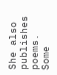She also publishes poems. Some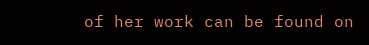of her work can be found on